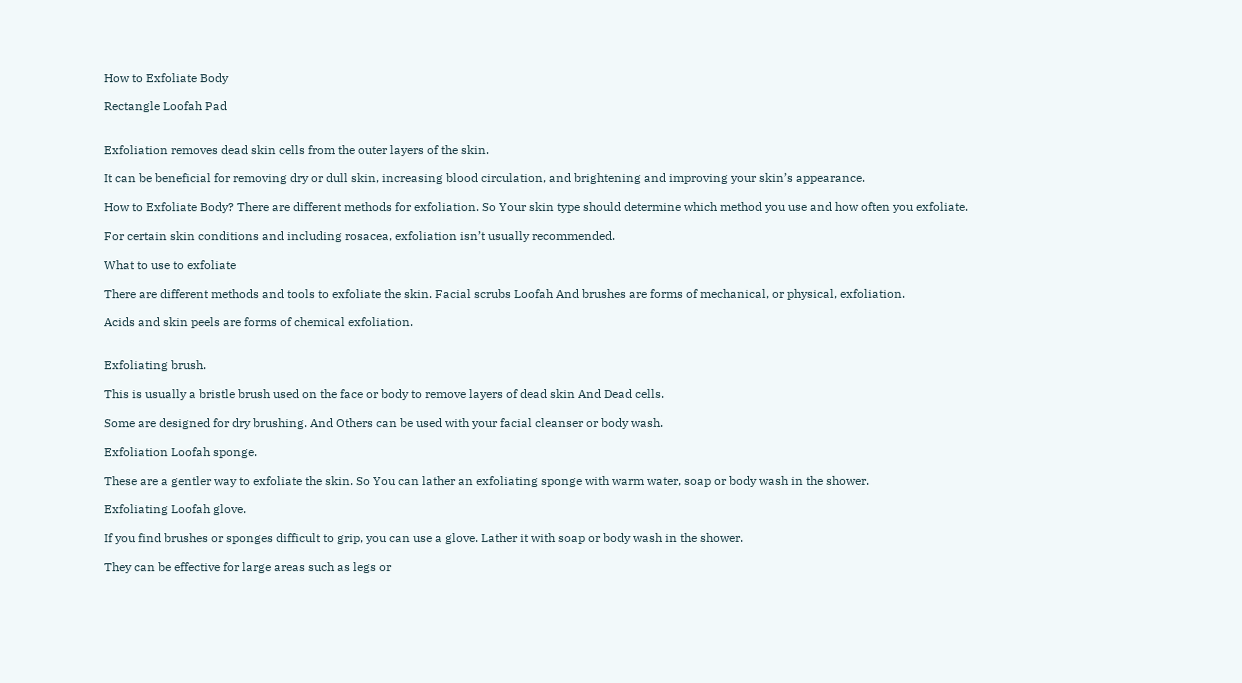How to Exfoliate Body

Rectangle Loofah Pad


Exfoliation removes dead skin cells from the outer layers of the skin.

It can be beneficial for removing dry or dull skin, increasing blood circulation, and brightening and improving your skin’s appearance.

How to Exfoliate Body? There are different methods for exfoliation. So Your skin type should determine which method you use and how often you exfoliate.

For certain skin conditions and including rosacea, exfoliation isn’t usually recommended.

What to use to exfoliate

There are different methods and tools to exfoliate the skin. Facial scrubs Loofah And brushes are forms of mechanical, or physical, exfoliation.

Acids and skin peels are forms of chemical exfoliation.


Exfoliating brush.

This is usually a bristle brush used on the face or body to remove layers of dead skin And Dead cells.

Some are designed for dry brushing. And Others can be used with your facial cleanser or body wash.

Exfoliation Loofah sponge.

These are a gentler way to exfoliate the skin. So You can lather an exfoliating sponge with warm water, soap or body wash in the shower.

Exfoliating Loofah glove.

If you find brushes or sponges difficult to grip, you can use a glove. Lather it with soap or body wash in the shower.

They can be effective for large areas such as legs or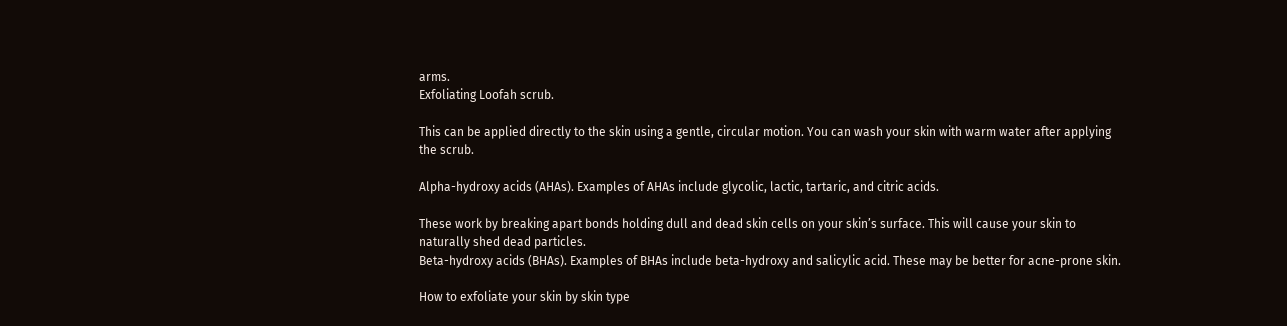arms.
Exfoliating Loofah scrub.

This can be applied directly to the skin using a gentle, circular motion. You can wash your skin with warm water after applying the scrub.

Alpha-hydroxy acids (AHAs). Examples of AHAs include glycolic, lactic, tartaric, and citric acids.

These work by breaking apart bonds holding dull and dead skin cells on your skin’s surface. This will cause your skin to naturally shed dead particles.
Beta-hydroxy acids (BHAs). Examples of BHAs include beta-hydroxy and salicylic acid. These may be better for acne-prone skin.

How to exfoliate your skin by skin type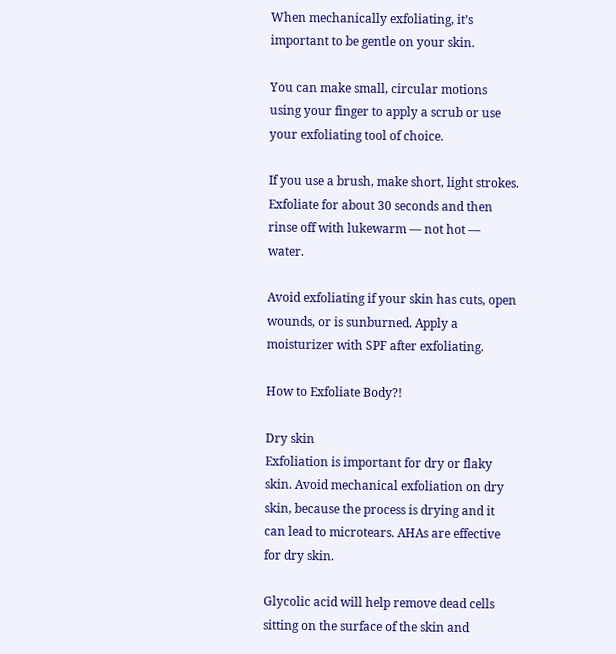When mechanically exfoliating, it’s important to be gentle on your skin.

You can make small, circular motions using your finger to apply a scrub or use your exfoliating tool of choice.

If you use a brush, make short, light strokes. Exfoliate for about 30 seconds and then rinse off with lukewarm — not hot — water.

Avoid exfoliating if your skin has cuts, open wounds, or is sunburned. Apply a moisturizer with SPF after exfoliating.

How to Exfoliate Body?!

Dry skin
Exfoliation is important for dry or flaky skin. Avoid mechanical exfoliation on dry skin, because the process is drying and it can lead to microtears. AHAs are effective for dry skin.

Glycolic acid will help remove dead cells sitting on the surface of the skin and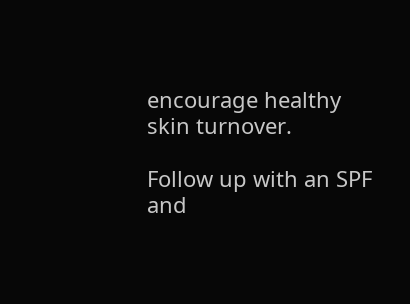encourage healthy skin turnover.

Follow up with an SPF and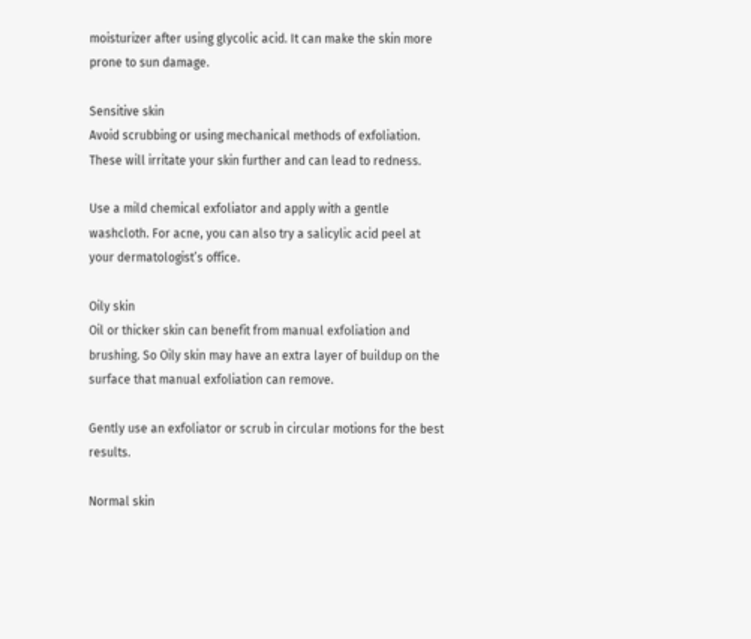moisturizer after using glycolic acid. It can make the skin more prone to sun damage.

Sensitive skin
Avoid scrubbing or using mechanical methods of exfoliation. These will irritate your skin further and can lead to redness.

Use a mild chemical exfoliator and apply with a gentle washcloth. For acne, you can also try a salicylic acid peel at your dermatologist’s office.

Oily skin
Oil or thicker skin can benefit from manual exfoliation and brushing. So Oily skin may have an extra layer of buildup on the surface that manual exfoliation can remove.

Gently use an exfoliator or scrub in circular motions for the best results.

Normal skin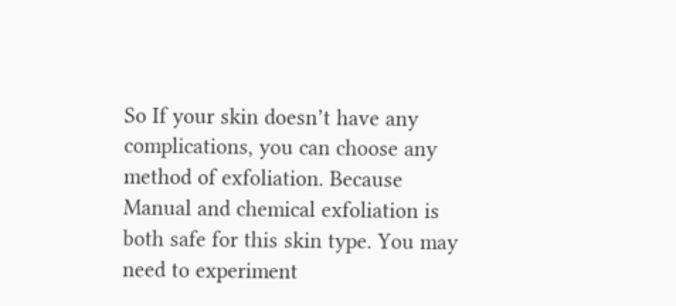So If your skin doesn’t have any complications, you can choose any method of exfoliation. Because Manual and chemical exfoliation is both safe for this skin type. You may need to experiment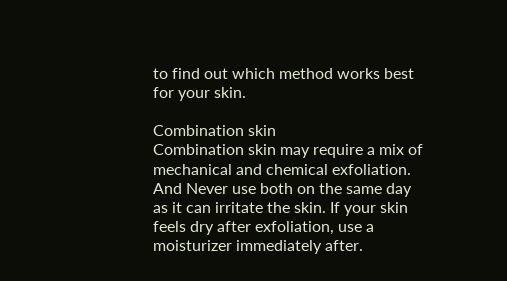to find out which method works best for your skin.

Combination skin
Combination skin may require a mix of mechanical and chemical exfoliation. And Never use both on the same day as it can irritate the skin. If your skin feels dry after exfoliation, use a moisturizer immediately after.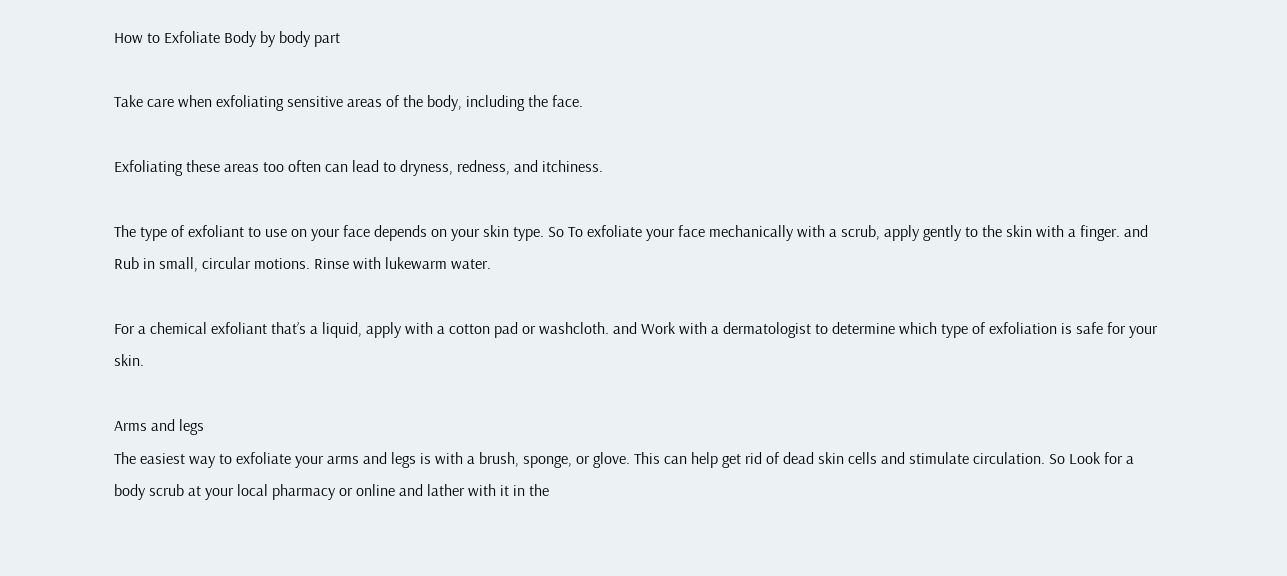How to Exfoliate Body by body part

Take care when exfoliating sensitive areas of the body, including the face.

Exfoliating these areas too often can lead to dryness, redness, and itchiness.

The type of exfoliant to use on your face depends on your skin type. So To exfoliate your face mechanically with a scrub, apply gently to the skin with a finger. and Rub in small, circular motions. Rinse with lukewarm water.

For a chemical exfoliant that’s a liquid, apply with a cotton pad or washcloth. and Work with a dermatologist to determine which type of exfoliation is safe for your skin.

Arms and legs
The easiest way to exfoliate your arms and legs is with a brush, sponge, or glove. This can help get rid of dead skin cells and stimulate circulation. So Look for a body scrub at your local pharmacy or online and lather with it in the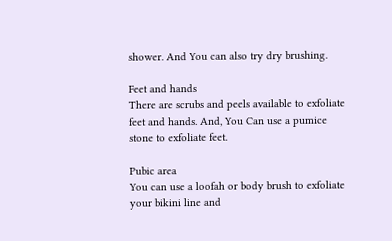shower. And You can also try dry brushing.

Feet and hands
There are scrubs and peels available to exfoliate feet and hands. And, You Can use a pumice stone to exfoliate feet.

Pubic area
You can use a loofah or body brush to exfoliate your bikini line and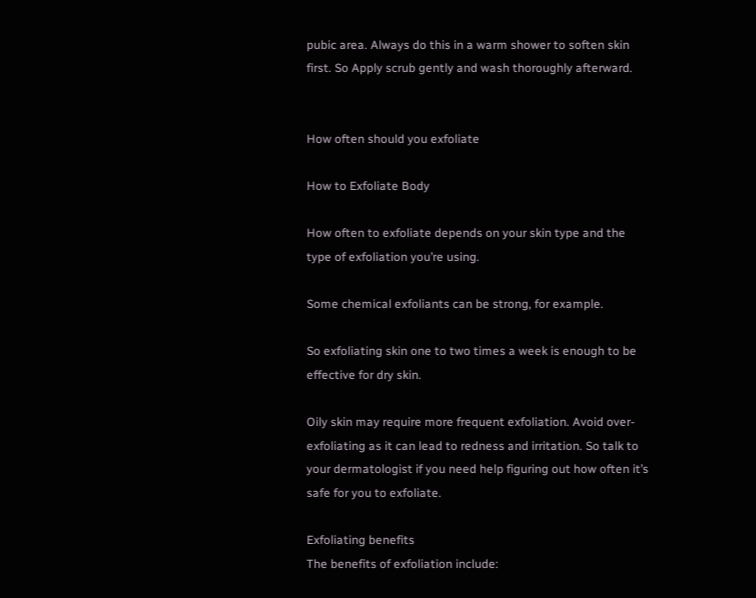pubic area. Always do this in a warm shower to soften skin first. So Apply scrub gently and wash thoroughly afterward.


How often should you exfoliate

How to Exfoliate Body

How often to exfoliate depends on your skin type and the type of exfoliation you’re using.

Some chemical exfoliants can be strong, for example.

So exfoliating skin one to two times a week is enough to be effective for dry skin.

Oily skin may require more frequent exfoliation. Avoid over-exfoliating as it can lead to redness and irritation. So talk to your dermatologist if you need help figuring out how often it’s safe for you to exfoliate.

Exfoliating benefits
The benefits of exfoliation include: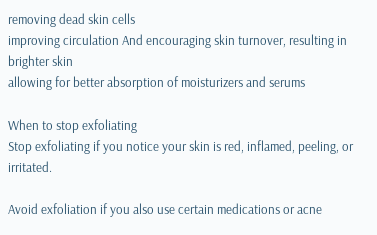removing dead skin cells
improving circulation And encouraging skin turnover, resulting in brighter skin
allowing for better absorption of moisturizers and serums

When to stop exfoliating
Stop exfoliating if you notice your skin is red, inflamed, peeling, or irritated.

Avoid exfoliation if you also use certain medications or acne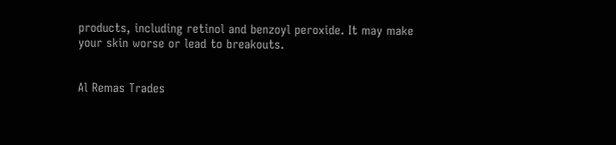products, including retinol and benzoyl peroxide. It may make your skin worse or lead to breakouts.


Al Remas Trades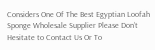Considers One Of The Best Egyptian Loofah Sponge Wholesale Supplier Please Don’t Hesitate to Contact Us Or To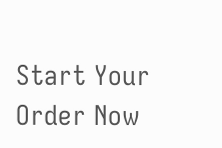Start Your Order Now